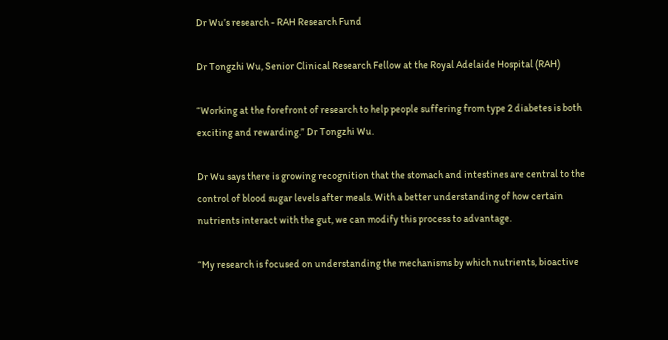Dr Wu’s research - RAH Research Fund

Dr Tongzhi Wu, Senior Clinical Research Fellow at the Royal Adelaide Hospital (RAH)

“Working at the forefront of research to help people suffering from type 2 diabetes is both exciting and rewarding.” Dr Tongzhi Wu.

Dr Wu says there is growing recognition that the stomach and intestines are central to the control of blood sugar levels after meals. With a better understanding of how certain nutrients interact with the gut, we can modify this process to advantage.

“My research is focused on understanding the mechanisms by which nutrients, bioactive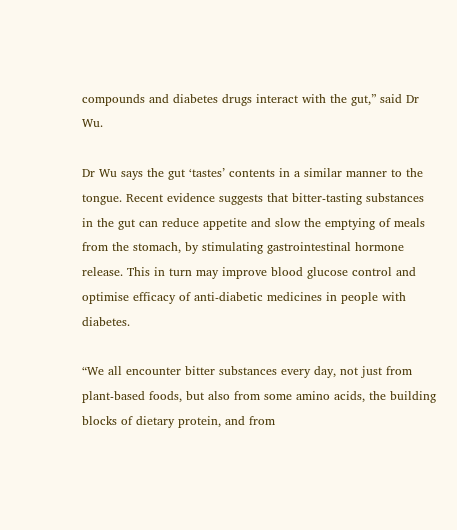compounds and diabetes drugs interact with the gut,” said Dr Wu.

Dr Wu says the gut ‘tastes’ contents in a similar manner to the tongue. Recent evidence suggests that bitter-tasting substances in the gut can reduce appetite and slow the emptying of meals from the stomach, by stimulating gastrointestinal hormone release. This in turn may improve blood glucose control and optimise efficacy of anti-diabetic medicines in people with diabetes.

“We all encounter bitter substances every day, not just from plant-based foods, but also from some amino acids, the building blocks of dietary protein, and from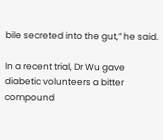bile secreted into the gut,” he said.

In a recent trial, Dr Wu gave diabetic volunteers a bitter compound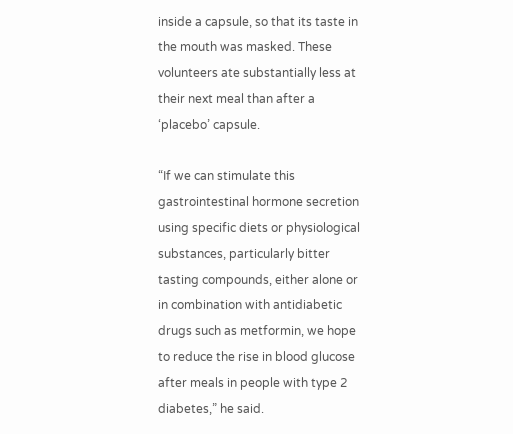inside a capsule, so that its taste in the mouth was masked. These volunteers ate substantially less at their next meal than after a ‘placebo’ capsule.

“If we can stimulate this gastrointestinal hormone secretion using specific diets or physiological substances, particularly bitter tasting compounds, either alone or in combination with antidiabetic drugs such as metformin, we hope to reduce the rise in blood glucose after meals in people with type 2 diabetes,” he said.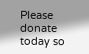Please donate today so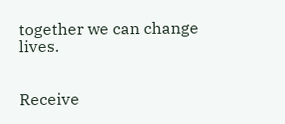together we can change lives.


Receive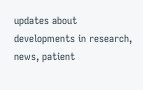updates about developments in research, news, patient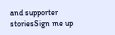and supporter storiesSign me up